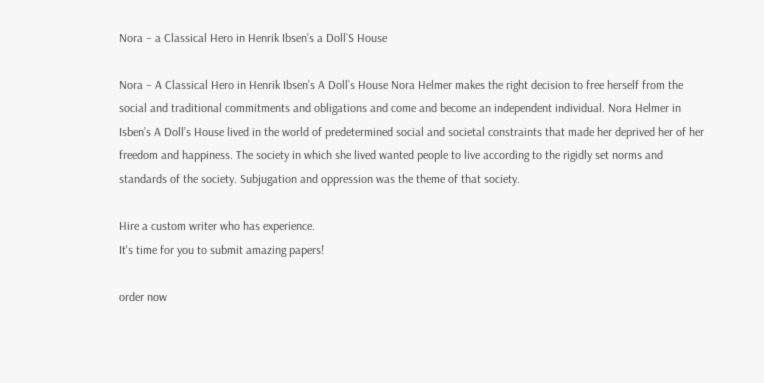Nora – a Classical Hero in Henrik Ibsen’s a Doll`S House

Nora – A Classical Hero in Henrik Ibsen’s A Doll`s House Nora Helmer makes the right decision to free herself from the social and traditional commitments and obligations and come and become an independent individual. Nora Helmer in Isben’s A Doll’s House lived in the world of predetermined social and societal constraints that made her deprived her of her freedom and happiness. The society in which she lived wanted people to live according to the rigidly set norms and standards of the society. Subjugation and oppression was the theme of that society.

Hire a custom writer who has experience.
It's time for you to submit amazing papers!

order now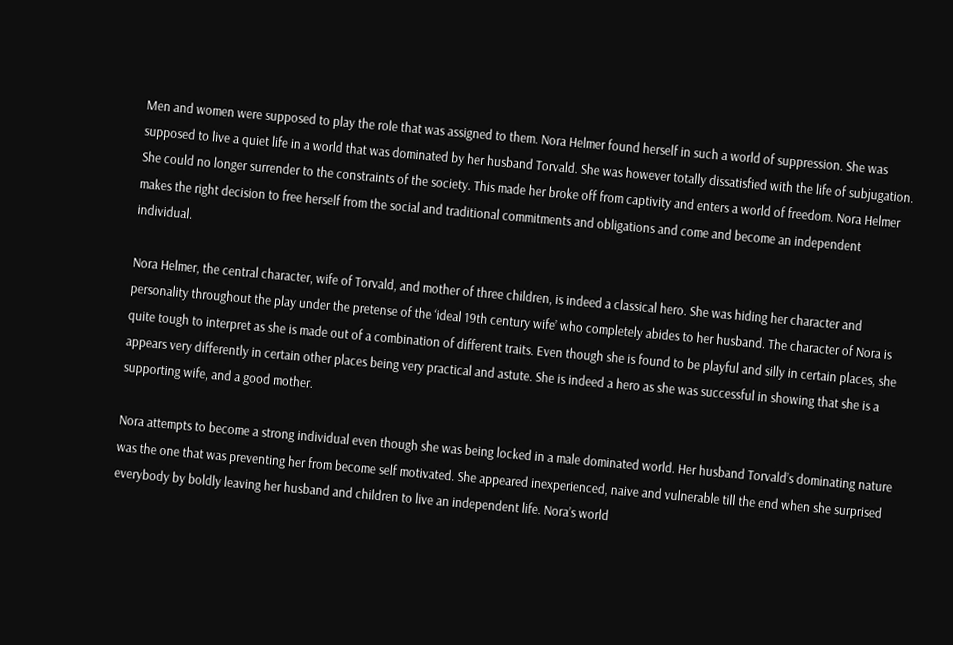Men and women were supposed to play the role that was assigned to them. Nora Helmer found herself in such a world of suppression. She was supposed to live a quiet life in a world that was dominated by her husband Torvald. She was however totally dissatisfied with the life of subjugation. She could no longer surrender to the constraints of the society. This made her broke off from captivity and enters a world of freedom. Nora Helmer makes the right decision to free herself from the social and traditional commitments and obligations and come and become an independent individual.

Nora Helmer, the central character, wife of Torvald, and mother of three children, is indeed a classical hero. She was hiding her character and personality throughout the play under the pretense of the ‘ideal 19th century wife’ who completely abides to her husband. The character of Nora is quite tough to interpret as she is made out of a combination of different traits. Even though she is found to be playful and silly in certain places, she appears very differently in certain other places being very practical and astute. She is indeed a hero as she was successful in showing that she is a supporting wife, and a good mother.

Nora attempts to become a strong individual even though she was being locked in a male dominated world. Her husband Torvald’s dominating nature was the one that was preventing her from become self motivated. She appeared inexperienced, naive and vulnerable till the end when she surprised everybody by boldly leaving her husband and children to live an independent life. Nora’s world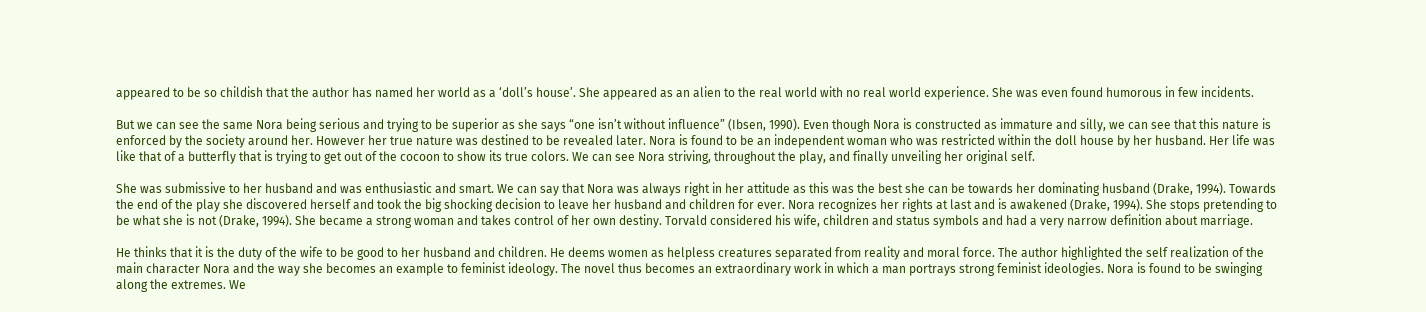appeared to be so childish that the author has named her world as a ‘doll’s house’. She appeared as an alien to the real world with no real world experience. She was even found humorous in few incidents.

But we can see the same Nora being serious and trying to be superior as she says “one isn’t without influence” (Ibsen, 1990). Even though Nora is constructed as immature and silly, we can see that this nature is enforced by the society around her. However her true nature was destined to be revealed later. Nora is found to be an independent woman who was restricted within the doll house by her husband. Her life was like that of a butterfly that is trying to get out of the cocoon to show its true colors. We can see Nora striving, throughout the play, and finally unveiling her original self.

She was submissive to her husband and was enthusiastic and smart. We can say that Nora was always right in her attitude as this was the best she can be towards her dominating husband (Drake, 1994). Towards the end of the play she discovered herself and took the big shocking decision to leave her husband and children for ever. Nora recognizes her rights at last and is awakened (Drake, 1994). She stops pretending to be what she is not (Drake, 1994). She became a strong woman and takes control of her own destiny. Torvald considered his wife, children and status symbols and had a very narrow definition about marriage.

He thinks that it is the duty of the wife to be good to her husband and children. He deems women as helpless creatures separated from reality and moral force. The author highlighted the self realization of the main character Nora and the way she becomes an example to feminist ideology. The novel thus becomes an extraordinary work in which a man portrays strong feminist ideologies. Nora is found to be swinging along the extremes. We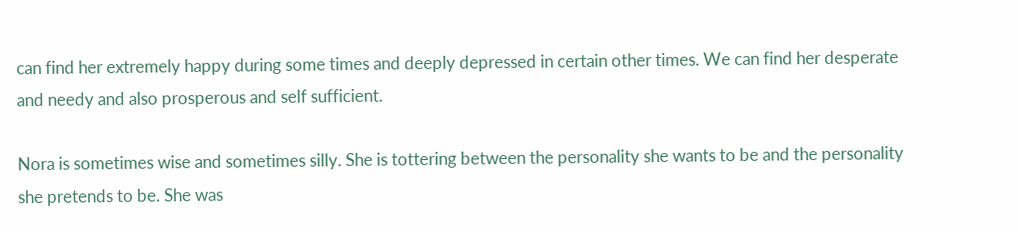can find her extremely happy during some times and deeply depressed in certain other times. We can find her desperate and needy and also prosperous and self sufficient.

Nora is sometimes wise and sometimes silly. She is tottering between the personality she wants to be and the personality she pretends to be. She was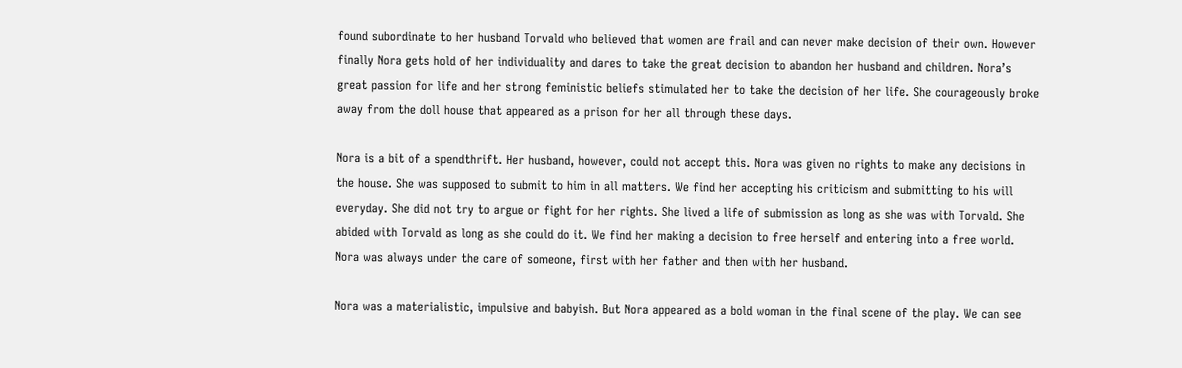found subordinate to her husband Torvald who believed that women are frail and can never make decision of their own. However finally Nora gets hold of her individuality and dares to take the great decision to abandon her husband and children. Nora’s great passion for life and her strong feministic beliefs stimulated her to take the decision of her life. She courageously broke away from the doll house that appeared as a prison for her all through these days.

Nora is a bit of a spendthrift. Her husband, however, could not accept this. Nora was given no rights to make any decisions in the house. She was supposed to submit to him in all matters. We find her accepting his criticism and submitting to his will everyday. She did not try to argue or fight for her rights. She lived a life of submission as long as she was with Torvald. She abided with Torvald as long as she could do it. We find her making a decision to free herself and entering into a free world. Nora was always under the care of someone, first with her father and then with her husband.

Nora was a materialistic, impulsive and babyish. But Nora appeared as a bold woman in the final scene of the play. We can see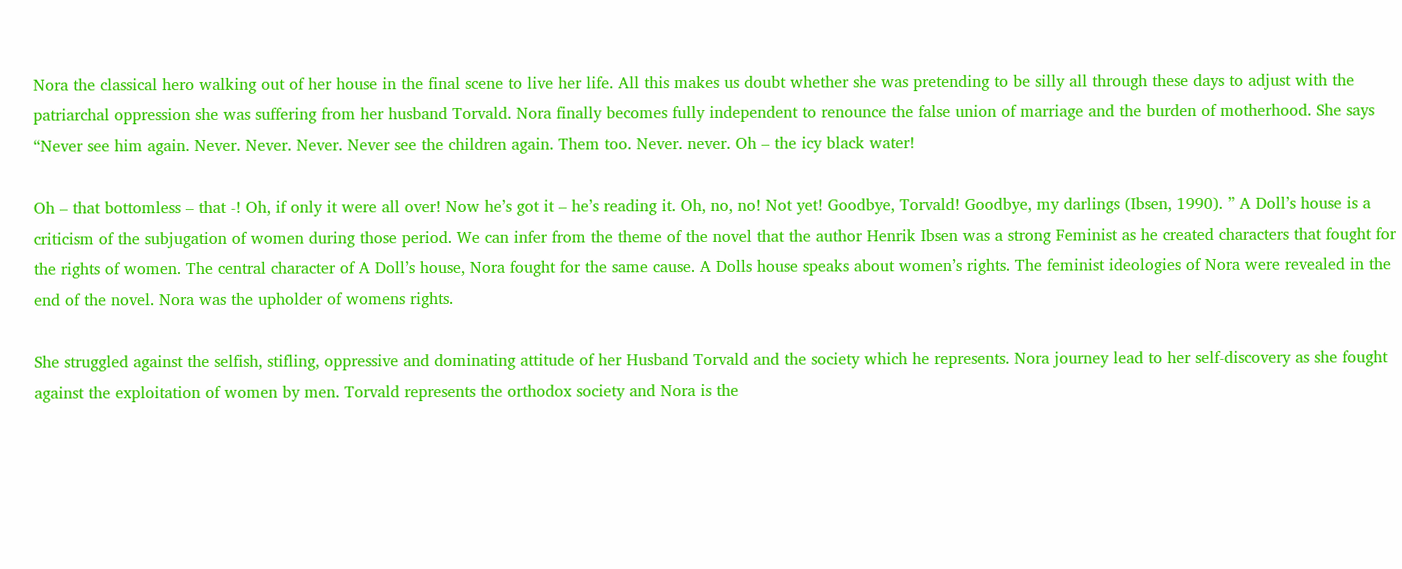Nora the classical hero walking out of her house in the final scene to live her life. All this makes us doubt whether she was pretending to be silly all through these days to adjust with the patriarchal oppression she was suffering from her husband Torvald. Nora finally becomes fully independent to renounce the false union of marriage and the burden of motherhood. She says “Never see him again. Never. Never. Never. Never see the children again. Them too. Never. never. Oh – the icy black water!

Oh – that bottomless – that -! Oh, if only it were all over! Now he’s got it – he’s reading it. Oh, no, no! Not yet! Goodbye, Torvald! Goodbye, my darlings (Ibsen, 1990). ” A Doll’s house is a criticism of the subjugation of women during those period. We can infer from the theme of the novel that the author Henrik Ibsen was a strong Feminist as he created characters that fought for the rights of women. The central character of A Doll’s house, Nora fought for the same cause. A Dolls house speaks about women’s rights. The feminist ideologies of Nora were revealed in the end of the novel. Nora was the upholder of womens rights.

She struggled against the selfish, stifling, oppressive and dominating attitude of her Husband Torvald and the society which he represents. Nora journey lead to her self-discovery as she fought against the exploitation of women by men. Torvald represents the orthodox society and Nora is the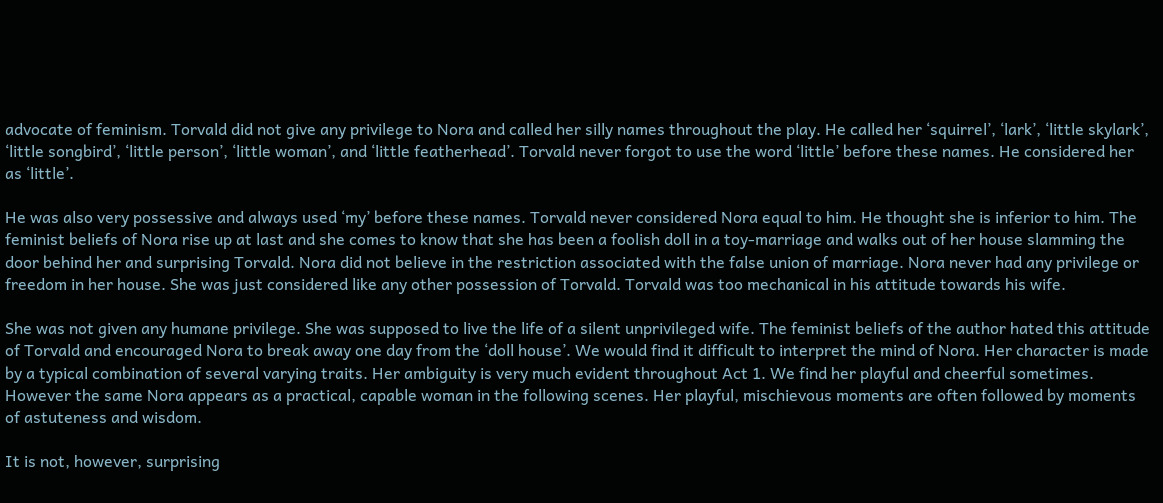advocate of feminism. Torvald did not give any privilege to Nora and called her silly names throughout the play. He called her ‘squirrel’, ‘lark’, ‘little skylark’, ‘little songbird’, ‘little person’, ‘little woman’, and ‘little featherhead’. Torvald never forgot to use the word ‘little’ before these names. He considered her as ‘little’.

He was also very possessive and always used ‘my’ before these names. Torvald never considered Nora equal to him. He thought she is inferior to him. The feminist beliefs of Nora rise up at last and she comes to know that she has been a foolish doll in a toy-marriage and walks out of her house slamming the door behind her and surprising Torvald. Nora did not believe in the restriction associated with the false union of marriage. Nora never had any privilege or freedom in her house. She was just considered like any other possession of Torvald. Torvald was too mechanical in his attitude towards his wife.

She was not given any humane privilege. She was supposed to live the life of a silent unprivileged wife. The feminist beliefs of the author hated this attitude of Torvald and encouraged Nora to break away one day from the ‘doll house’. We would find it difficult to interpret the mind of Nora. Her character is made by a typical combination of several varying traits. Her ambiguity is very much evident throughout Act 1. We find her playful and cheerful sometimes. However the same Nora appears as a practical, capable woman in the following scenes. Her playful, mischievous moments are often followed by moments of astuteness and wisdom.

It is not, however, surprising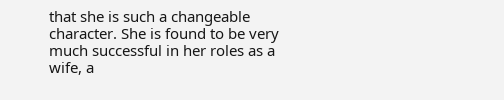that she is such a changeable character. She is found to be very much successful in her roles as a wife, a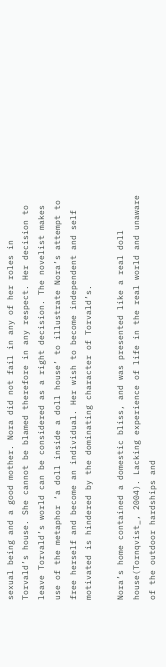sexual being and a good mother. Nora did not fail in any of her roles in Torvald’s house. She cannot be blamed therefore in any respect. Her decision to leave Torvald’s world can be considered as a right decision. The novelist makes use of the metaphor ‘a doll inside a doll house’ to illustrate Nora’s attempt to free herself and become an individual. Her wish to become independent and self motivated is hindered by the dominating character of Torvald’s.

Nora’s home contained a domestic bliss, and was presented like a real doll house(Tornqvist_, 2004). Lacking experience of life in the real world and unaware of the outdoor hardships and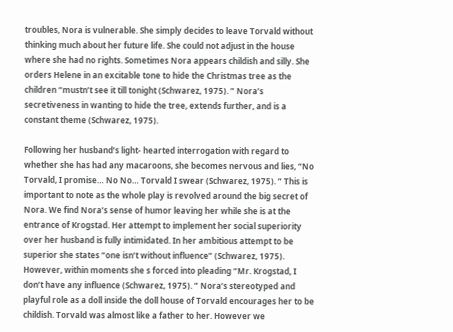troubles, Nora is vulnerable. She simply decides to leave Torvald without thinking much about her future life. She could not adjust in the house where she had no rights. Sometimes Nora appears childish and silly. She orders Helene in an excitable tone to hide the Christmas tree as the children “mustn’t see it till tonight (Schwarez, 1975). ” Nora’s secretiveness in wanting to hide the tree, extends further, and is a constant theme (Schwarez, 1975).

Following her husband’s light- hearted interrogation with regard to whether she has had any macaroons, she becomes nervous and lies, “No Torvald, I promise… No No… Torvald I swear (Schwarez, 1975). ” This is important to note as the whole play is revolved around the big secret of Nora. We find Nora’s sense of humor leaving her while she is at the entrance of Krogstad. Her attempt to implement her social superiority over her husband is fully intimidated. In her ambitious attempt to be superior she states “one isn’t without influence” (Schwarez, 1975). However, within moments she s forced into pleading “Mr. Krogstad, I don’t have any influence (Schwarez, 1975). ” Nora’s stereotyped and playful role as a doll inside the doll house of Torvald encourages her to be childish. Torvald was almost like a father to her. However we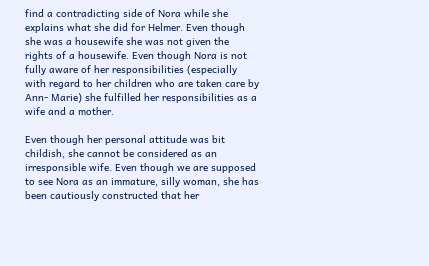find a contradicting side of Nora while she explains what she did for Helmer. Even though she was a housewife she was not given the rights of a housewife. Even though Nora is not fully aware of her responsibilities (especially with regard to her children who are taken care by Ann- Marie) she fulfilled her responsibilities as a wife and a mother.

Even though her personal attitude was bit childish, she cannot be considered as an irresponsible wife. Even though we are supposed to see Nora as an immature, silly woman, she has been cautiously constructed that her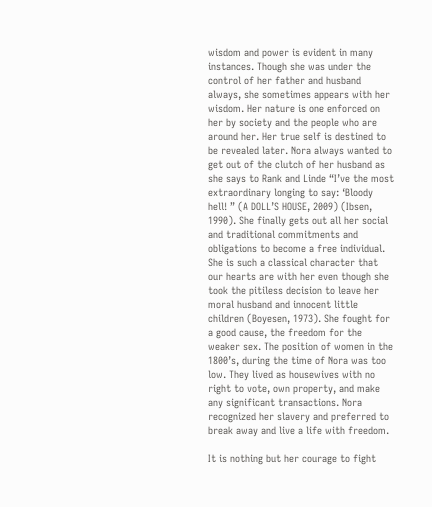wisdom and power is evident in many instances. Though she was under the control of her father and husband always, she sometimes appears with her wisdom. Her nature is one enforced on her by society and the people who are around her. Her true self is destined to be revealed later. Nora always wanted to get out of the clutch of her husband as she says to Rank and Linde “I’ve the most extraordinary longing to say: ‘Bloody hell! ” (A DOLL’S HOUSE, 2009) (Ibsen, 1990). She finally gets out all her social and traditional commitments and obligations to become a free individual. She is such a classical character that our hearts are with her even though she took the pitiless decision to leave her moral husband and innocent little children (Boyesen, 1973). She fought for a good cause, the freedom for the weaker sex. The position of women in the 1800’s, during the time of Nora was too low. They lived as housewives with no right to vote, own property, and make any significant transactions. Nora recognized her slavery and preferred to break away and live a life with freedom.

It is nothing but her courage to fight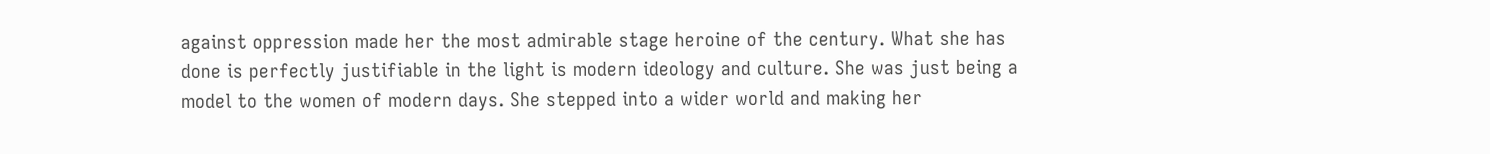against oppression made her the most admirable stage heroine of the century. What she has done is perfectly justifiable in the light is modern ideology and culture. She was just being a model to the women of modern days. She stepped into a wider world and making her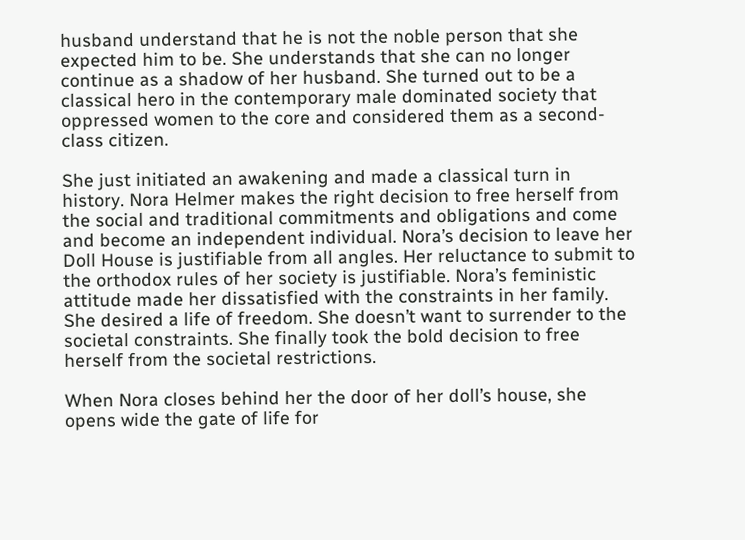husband understand that he is not the noble person that she expected him to be. She understands that she can no longer continue as a shadow of her husband. She turned out to be a classical hero in the contemporary male dominated society that oppressed women to the core and considered them as a second-class citizen.

She just initiated an awakening and made a classical turn in history. Nora Helmer makes the right decision to free herself from the social and traditional commitments and obligations and come and become an independent individual. Nora’s decision to leave her Doll House is justifiable from all angles. Her reluctance to submit to the orthodox rules of her society is justifiable. Nora’s feministic attitude made her dissatisfied with the constraints in her family. She desired a life of freedom. She doesn’t want to surrender to the societal constraints. She finally took the bold decision to free herself from the societal restrictions.

When Nora closes behind her the door of her doll’s house, she opens wide the gate of life for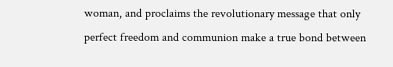woman, and proclaims the revolutionary message that only perfect freedom and communion make a true bond between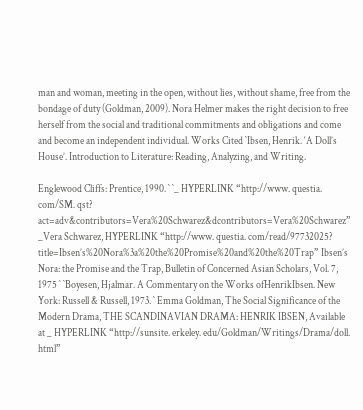man and woman, meeting in the open, without lies, without shame, free from the bondage of duty (Goldman, 2009). Nora Helmer makes the right decision to free herself from the social and traditional commitments and obligations and come and become an independent individual. Works Cited `Ibsen, Henrik. ‘A Doll’s House’. Introduction to Literature: Reading, Analyzing, and Writing.

Englewood Cliffs: Prentice, 1990. ` `_ HYPERLINK “http://www. questia. com/SM. qst? act=adv&contributors=Vera%20Schwarez&dcontributors=Vera%20Schwarez” _Vera Schwarez, HYPERLINK “http://www. questia. com/read/97732025? title=Ibsen’s%20Nora%3a%20the%20Promise%20and%20the%20Trap” Ibsen’s Nora: the Promise and the Trap, Bulletin of Concerned Asian Scholars, Vol. 7, 1975 ` `Boyesen, Hjalmar. A Commentary on the Works ofHenrikIbsen. New York: Russell & Russell, 1973. ` Emma Goldman, The Social Significance of the Modern Drama, THE SCANDINAVIAN DRAMA: HENRIK IBSEN, Available at _ HYPERLINK “http://sunsite. erkeley. edu/Goldman/Writings/Drama/doll. html”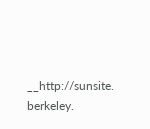__http://sunsite. berkeley.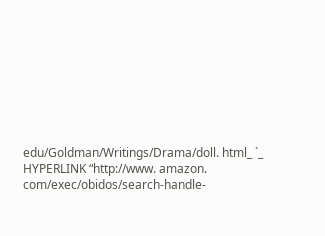edu/Goldman/Writings/Drama/doll. html_ `_ HYPERLINK “http://www. amazon. com/exec/obidos/search-handle-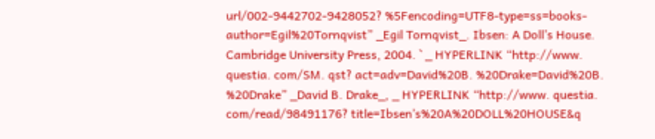url/002-9442702-9428052? %5Fencoding=UTF8-type=ss=books-author=Egil%20Tornqvist” _Egil Tornqvist_. Ibsen: A Doll’s House. Cambridge University Press, 2004. ` _ HYPERLINK “http://www. questia. com/SM. qst? act=adv=David%20B. %20Drake=David%20B. %20Drake” _David B. Drake_, _ HYPERLINK “http://www. questia. com/read/98491176? title=Ibsen’s%20A%20DOLL%20HOUSE&q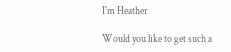I'm Heather

Would you like to get such a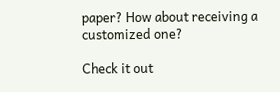paper? How about receiving a customized one?

Check it out